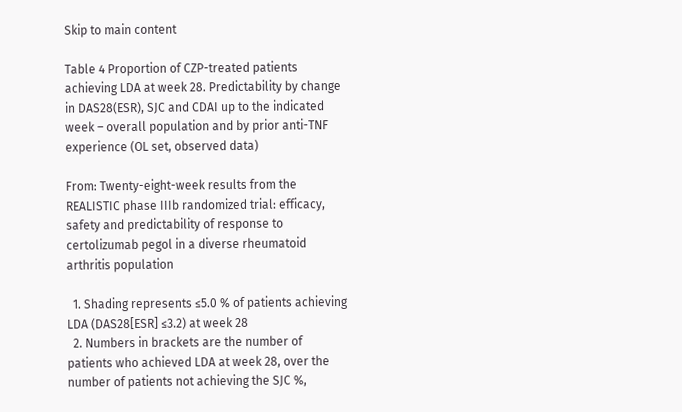Skip to main content

Table 4 Proportion of CZP-treated patients achieving LDA at week 28. Predictability by change in DAS28(ESR), SJC and CDAI up to the indicated week – overall population and by prior anti-TNF experience (OL set, observed data)

From: Twenty-eight-week results from the REALISTIC phase IIIb randomized trial: efficacy, safety and predictability of response to certolizumab pegol in a diverse rheumatoid arthritis population

  1. Shading represents ≤5.0 % of patients achieving LDA (DAS28[ESR] ≤3.2) at week 28
  2. Numbers in brackets are the number of patients who achieved LDA at week 28, over the number of patients not achieving the SJC %,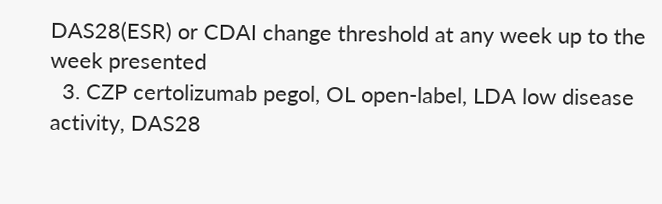DAS28(ESR) or CDAI change threshold at any week up to the week presented
  3. CZP certolizumab pegol, OL open-label, LDA low disease activity, DAS28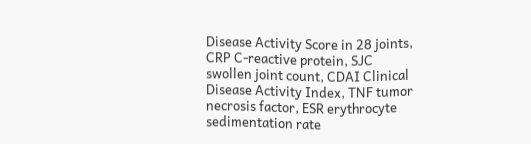Disease Activity Score in 28 joints, CRP C-reactive protein, SJC swollen joint count, CDAI Clinical Disease Activity Index, TNF tumor necrosis factor, ESR erythrocyte sedimentation rate